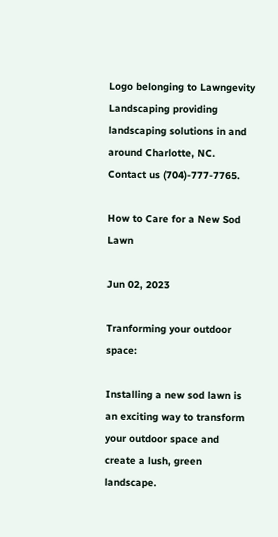Logo belonging to Lawngevity Landscaping providing landscaping solutions in and around Charlotte, NC. Contact us (704)-777-7765.

How to Care for a New Sod Lawn

Jun 02, 2023

Tranforming your outdoor space:

Installing a new sod lawn is an exciting way to transform your outdoor space and create a lush, green landscape.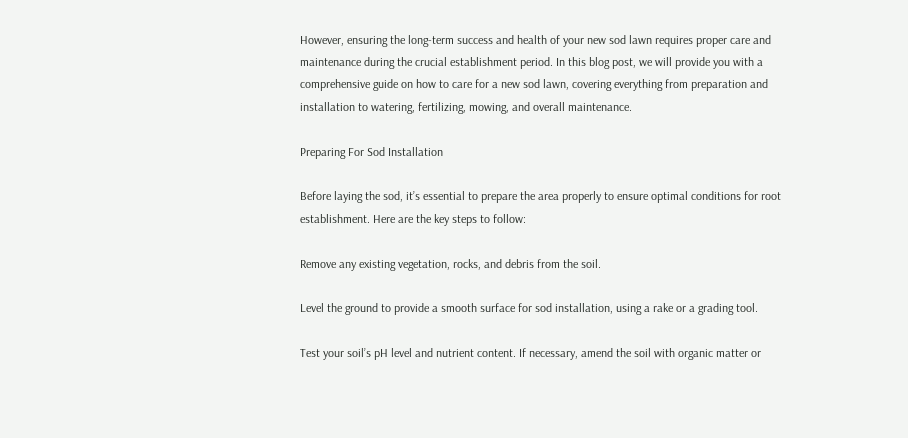However, ensuring the long-term success and health of your new sod lawn requires proper care and maintenance during the crucial establishment period. In this blog post, we will provide you with a comprehensive guide on how to care for a new sod lawn, covering everything from preparation and installation to watering, fertilizing, mowing, and overall maintenance.

Preparing For Sod Installation

Before laying the sod, it’s essential to prepare the area properly to ensure optimal conditions for root establishment. Here are the key steps to follow:

Remove any existing vegetation, rocks, and debris from the soil.

Level the ground to provide a smooth surface for sod installation, using a rake or a grading tool.

Test your soil’s pH level and nutrient content. If necessary, amend the soil with organic matter or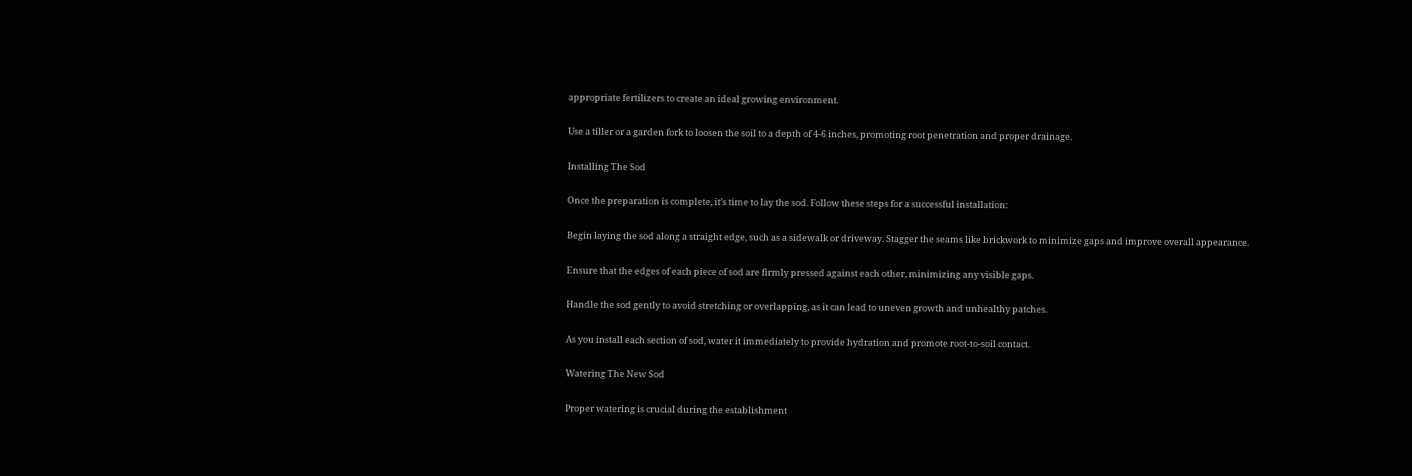appropriate fertilizers to create an ideal growing environment.

Use a tiller or a garden fork to loosen the soil to a depth of 4-6 inches, promoting root penetration and proper drainage.

Installing The Sod

Once the preparation is complete, it’s time to lay the sod. Follow these steps for a successful installation:

Begin laying the sod along a straight edge, such as a sidewalk or driveway. Stagger the seams like brickwork to minimize gaps and improve overall appearance.

Ensure that the edges of each piece of sod are firmly pressed against each other, minimizing any visible gaps.

Handle the sod gently to avoid stretching or overlapping, as it can lead to uneven growth and unhealthy patches.

As you install each section of sod, water it immediately to provide hydration and promote root-to-soil contact.

Watering The New Sod

Proper watering is crucial during the establishment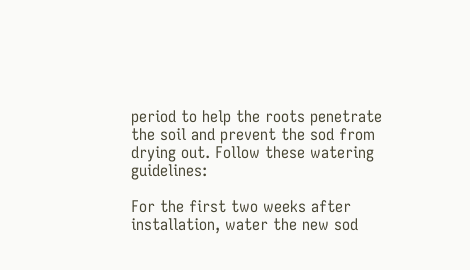period to help the roots penetrate the soil and prevent the sod from drying out. Follow these watering guidelines:

For the first two weeks after installation, water the new sod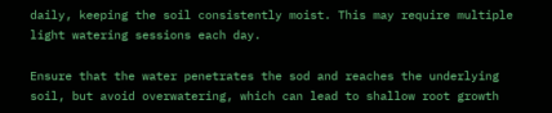daily, keeping the soil consistently moist. This may require multiple light watering sessions each day.

Ensure that the water penetrates the sod and reaches the underlying soil, but avoid overwatering, which can lead to shallow root growth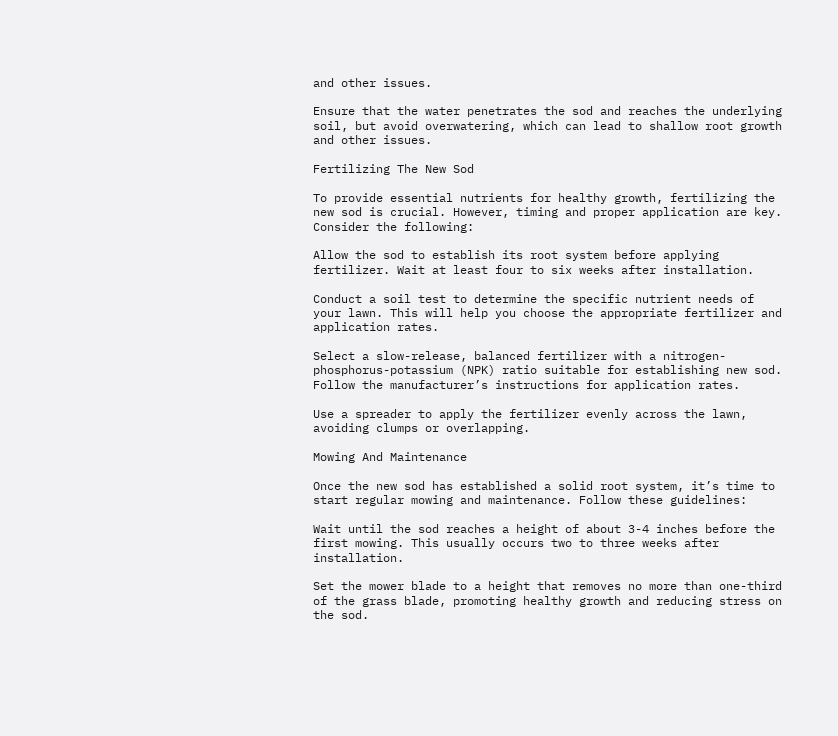and other issues.

Ensure that the water penetrates the sod and reaches the underlying soil, but avoid overwatering, which can lead to shallow root growth and other issues.

Fertilizing The New Sod

To provide essential nutrients for healthy growth, fertilizing the new sod is crucial. However, timing and proper application are key. Consider the following:

Allow the sod to establish its root system before applying fertilizer. Wait at least four to six weeks after installation.

Conduct a soil test to determine the specific nutrient needs of your lawn. This will help you choose the appropriate fertilizer and application rates.

Select a slow-release, balanced fertilizer with a nitrogen-phosphorus-potassium (NPK) ratio suitable for establishing new sod. Follow the manufacturer’s instructions for application rates.

Use a spreader to apply the fertilizer evenly across the lawn, avoiding clumps or overlapping.

Mowing And Maintenance

Once the new sod has established a solid root system, it’s time to start regular mowing and maintenance. Follow these guidelines:

Wait until the sod reaches a height of about 3-4 inches before the first mowing. This usually occurs two to three weeks after installation.

Set the mower blade to a height that removes no more than one-third of the grass blade, promoting healthy growth and reducing stress on the sod.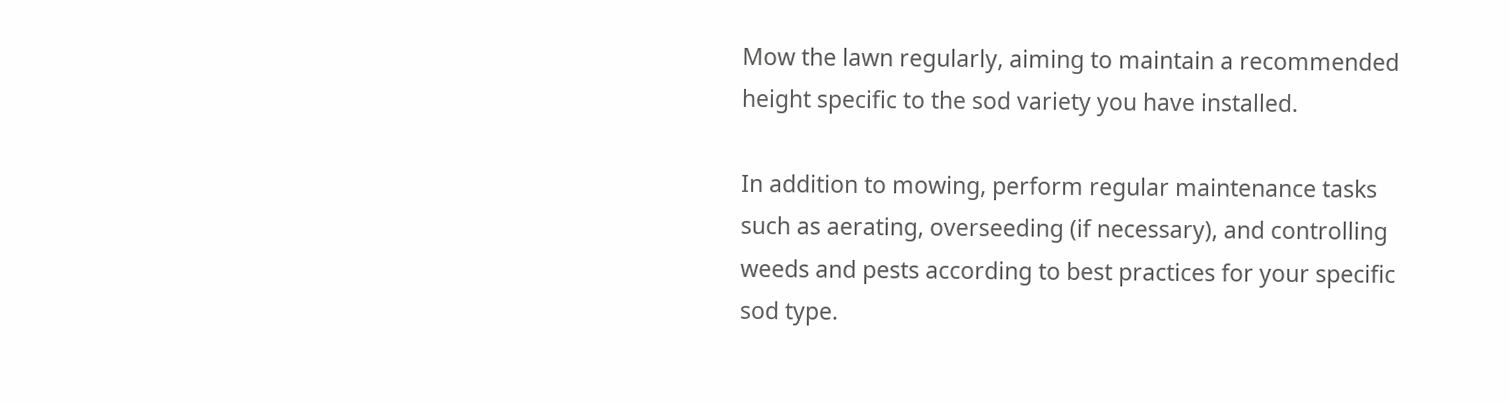Mow the lawn regularly, aiming to maintain a recommended height specific to the sod variety you have installed.

In addition to mowing, perform regular maintenance tasks such as aerating, overseeding (if necessary), and controlling weeds and pests according to best practices for your specific sod type.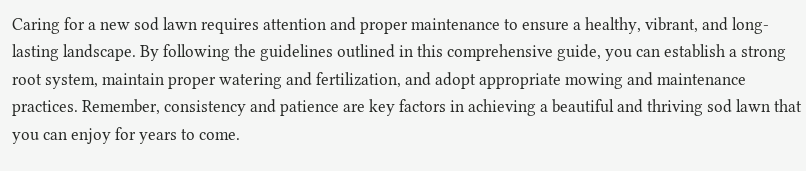Caring for a new sod lawn requires attention and proper maintenance to ensure a healthy, vibrant, and long-lasting landscape. By following the guidelines outlined in this comprehensive guide, you can establish a strong root system, maintain proper watering and fertilization, and adopt appropriate mowing and maintenance practices. Remember, consistency and patience are key factors in achieving a beautiful and thriving sod lawn that you can enjoy for years to come.